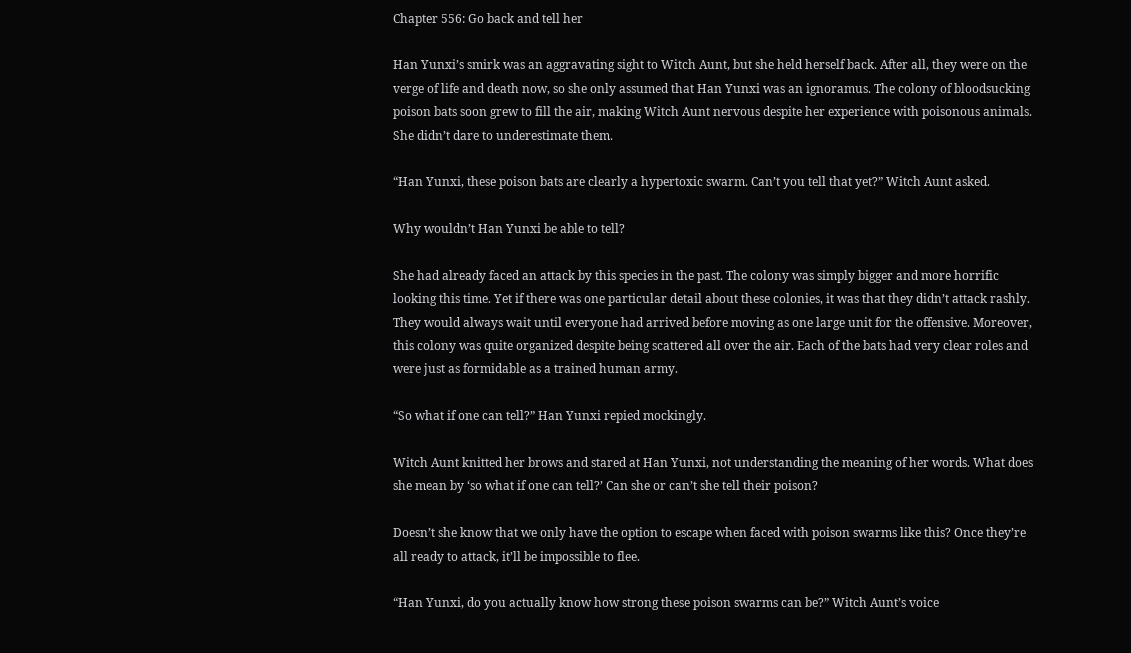Chapter 556: Go back and tell her

Han Yunxi’s smirk was an aggravating sight to Witch Aunt, but she held herself back. After all, they were on the verge of life and death now, so she only assumed that Han Yunxi was an ignoramus. The colony of bloodsucking poison bats soon grew to fill the air, making Witch Aunt nervous despite her experience with poisonous animals. She didn’t dare to underestimate them.

“Han Yunxi, these poison bats are clearly a hypertoxic swarm. Can’t you tell that yet?” Witch Aunt asked.

Why wouldn’t Han Yunxi be able to tell?

She had already faced an attack by this species in the past. The colony was simply bigger and more horrific looking this time. Yet if there was one particular detail about these colonies, it was that they didn’t attack rashly. They would always wait until everyone had arrived before moving as one large unit for the offensive. Moreover, this colony was quite organized despite being scattered all over the air. Each of the bats had very clear roles and were just as formidable as a trained human army.

“So what if one can tell?” Han Yunxi repied mockingly.

Witch Aunt knitted her brows and stared at Han Yunxi, not understanding the meaning of her words. What does she mean by ‘so what if one can tell?’ Can she or can’t she tell their poison?

Doesn’t she know that we only have the option to escape when faced with poison swarms like this? Once they’re all ready to attack, it’ll be impossible to flee.

“Han Yunxi, do you actually know how strong these poison swarms can be?” Witch Aunt’s voice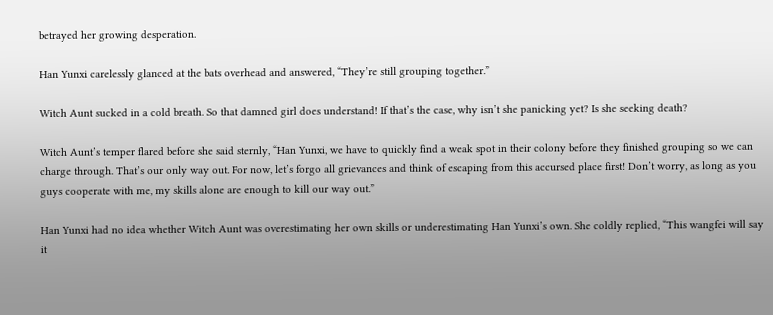betrayed her growing desperation.

Han Yunxi carelessly glanced at the bats overhead and answered, “They’re still grouping together.”

Witch Aunt sucked in a cold breath. So that damned girl does understand! If that’s the case, why isn’t she panicking yet? Is she seeking death?

Witch Aunt’s temper flared before she said sternly, “Han Yunxi, we have to quickly find a weak spot in their colony before they finished grouping so we can charge through. That’s our only way out. For now, let’s forgo all grievances and think of escaping from this accursed place first! Don’t worry, as long as you guys cooperate with me, my skills alone are enough to kill our way out.”

Han Yunxi had no idea whether Witch Aunt was overestimating her own skills or underestimating Han Yunxi’s own. She coldly replied, “This wangfei will say it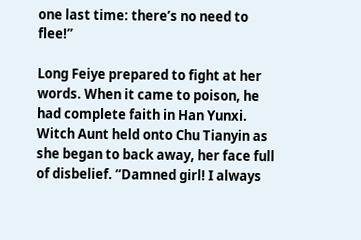one last time: there’s no need to flee!”

Long Feiye prepared to fight at her words. When it came to poison, he had complete faith in Han Yunxi. Witch Aunt held onto Chu Tianyin as she began to back away, her face full of disbelief. “Damned girl! I always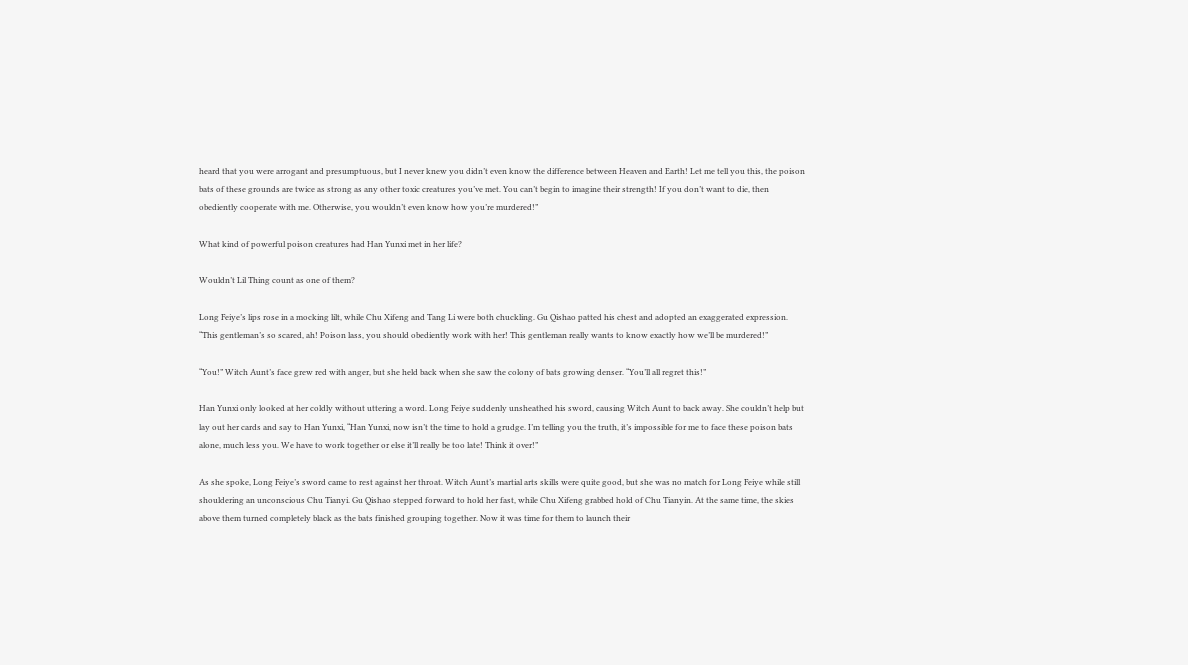heard that you were arrogant and presumptuous, but I never knew you didn’t even know the difference between Heaven and Earth! Let me tell you this, the poison bats of these grounds are twice as strong as any other toxic creatures you’ve met. You can’t begin to imagine their strength! If you don’t want to die, then obediently cooperate with me. Otherwise, you wouldn’t even know how you’re murdered!”

What kind of powerful poison creatures had Han Yunxi met in her life?

Wouldn’t Lil Thing count as one of them?

Long Feiye’s lips rose in a mocking lilt, while Chu Xifeng and Tang Li were both chuckling. Gu Qishao patted his chest and adopted an exaggerated expression. “This gentleman’s so scared, ah! Poison lass, you should obediently work with her! This gentleman really wants to know exactly how we’ll be murdered!”

“You!” Witch Aunt’s face grew red with anger, but she held back when she saw the colony of bats growing denser. “You’ll all regret this!”

Han Yunxi only looked at her coldly without uttering a word. Long Feiye suddenly unsheathed his sword, causing Witch Aunt to back away. She couldn’t help but lay out her cards and say to Han Yunxi, “Han Yunxi, now isn’t the time to hold a grudge. I’m telling you the truth, it’s impossible for me to face these poison bats alone, much less you. We have to work together or else it’ll really be too late! Think it over!”

As she spoke, Long Feiye’s sword came to rest against her throat. Witch Aunt’s martial arts skills were quite good, but she was no match for Long Feiye while still shouldering an unconscious Chu Tianyi. Gu Qishao stepped forward to hold her fast, while Chu Xifeng grabbed hold of Chu Tianyin. At the same time, the skies above them turned completely black as the bats finished grouping together. Now it was time for them to launch their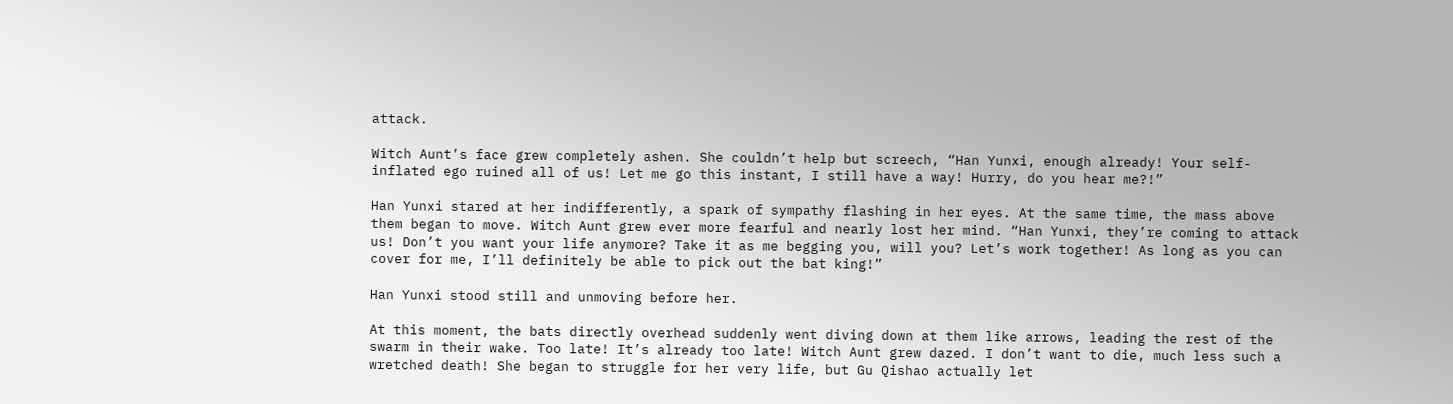attack.

Witch Aunt’s face grew completely ashen. She couldn’t help but screech, “Han Yunxi, enough already! Your self-inflated ego ruined all of us! Let me go this instant, I still have a way! Hurry, do you hear me?!”

Han Yunxi stared at her indifferently, a spark of sympathy flashing in her eyes. At the same time, the mass above them began to move. Witch Aunt grew ever more fearful and nearly lost her mind. “Han Yunxi, they’re coming to attack us! Don’t you want your life anymore? Take it as me begging you, will you? Let’s work together! As long as you can cover for me, I’ll definitely be able to pick out the bat king!”

Han Yunxi stood still and unmoving before her.

At this moment, the bats directly overhead suddenly went diving down at them like arrows, leading the rest of the swarm in their wake. Too late! It’s already too late! Witch Aunt grew dazed. I don’t want to die, much less such a wretched death! She began to struggle for her very life, but Gu Qishao actually let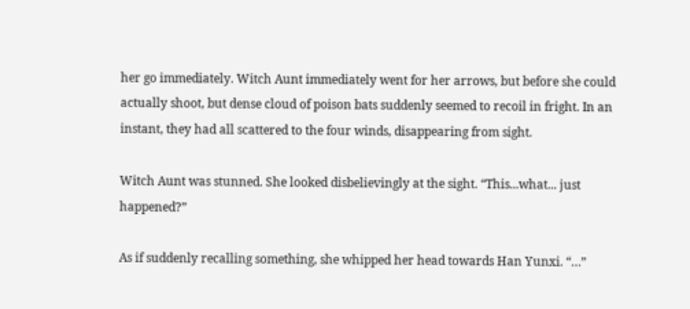her go immediately. Witch Aunt immediately went for her arrows, but before she could actually shoot, but dense cloud of poison bats suddenly seemed to recoil in fright. In an instant, they had all scattered to the four winds, disappearing from sight.

Witch Aunt was stunned. She looked disbelievingly at the sight. “This...what... just happened?”

As if suddenly recalling something, she whipped her head towards Han Yunxi. “…”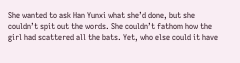She wanted to ask Han Yunxi what she’d done, but she couldn’t spit out the words. She couldn’t fathom how the girl had scattered all the bats. Yet, who else could it have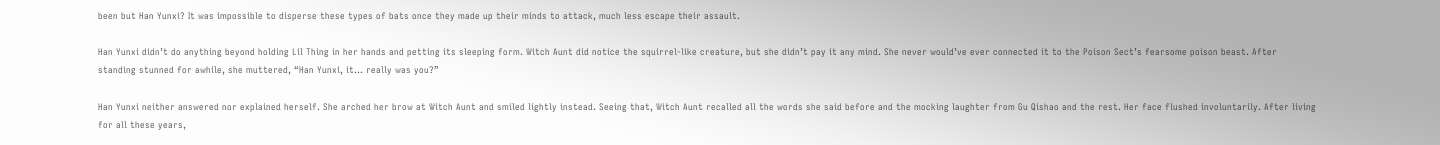been but Han Yunxi? It was impossible to disperse these types of bats once they made up their minds to attack, much less escape their assault.

Han Yunxi didn’t do anything beyond holding Lil Thing in her hands and petting its sleeping form. Witch Aunt did notice the squirrel-like creature, but she didn’t pay it any mind. She never would’ve ever connected it to the Poison Sect’s fearsome poison beast. After standing stunned for awhile, she muttered, “Han Yunxi, it... really was you?”

Han Yunxi neither answered nor explained herself. She arched her brow at Witch Aunt and smiled lightly instead. Seeing that, Witch Aunt recalled all the words she said before and the mocking laughter from Gu Qishao and the rest. Her face flushed involuntarily. After living for all these years,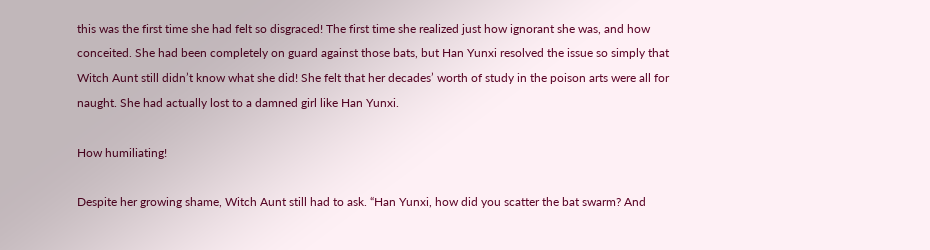this was the first time she had felt so disgraced! The first time she realized just how ignorant she was, and how conceited. She had been completely on guard against those bats, but Han Yunxi resolved the issue so simply that Witch Aunt still didn’t know what she did! She felt that her decades’ worth of study in the poison arts were all for naught. She had actually lost to a damned girl like Han Yunxi.

How humiliating!

Despite her growing shame, Witch Aunt still had to ask. “Han Yunxi, how did you scatter the bat swarm? And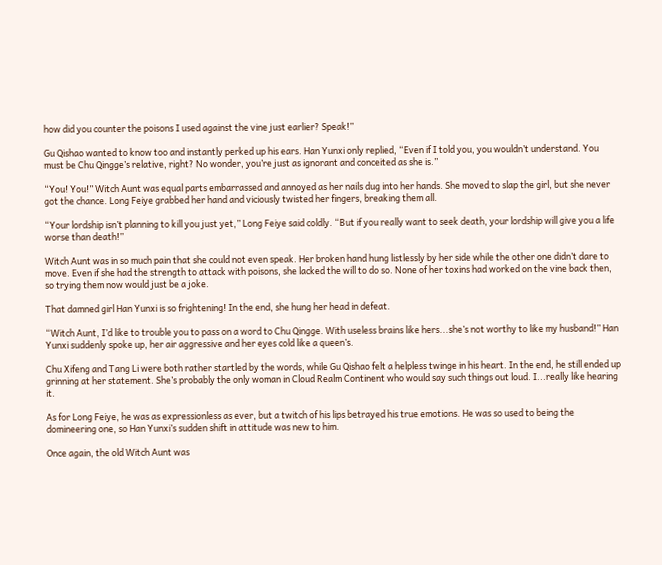how did you counter the poisons I used against the vine just earlier? Speak!”

Gu Qishao wanted to know too and instantly perked up his ears. Han Yunxi only replied, “Even if I told you, you wouldn’t understand. You must be Chu Qingge’s relative, right? No wonder, you’re just as ignorant and conceited as she is.”

“You! You!” Witch Aunt was equal parts embarrassed and annoyed as her nails dug into her hands. She moved to slap the girl, but she never got the chance. Long Feiye grabbed her hand and viciously twisted her fingers, breaking them all.

“Your lordship isn’t planning to kill you just yet,” Long Feiye said coldly. “But if you really want to seek death, your lordship will give you a life worse than death!”

Witch Aunt was in so much pain that she could not even speak. Her broken hand hung listlessly by her side while the other one didn’t dare to move. Even if she had the strength to attack with poisons, she lacked the will to do so. None of her toxins had worked on the vine back then, so trying them now would just be a joke.

That damned girl Han Yunxi is so frightening! In the end, she hung her head in defeat.

“Witch Aunt, I’d like to trouble you to pass on a word to Chu Qingge. With useless brains like hers...she’s not worthy to like my husband!” Han Yunxi suddenly spoke up, her air aggressive and her eyes cold like a queen’s.

Chu Xifeng and Tang Li were both rather startled by the words, while Gu Qishao felt a helpless twinge in his heart. In the end, he still ended up grinning at her statement. She’s probably the only woman in Cloud Realm Continent who would say such things out loud. I...really like hearing it.

As for Long Feiye, he was as expressionless as ever, but a twitch of his lips betrayed his true emotions. He was so used to being the domineering one, so Han Yunxi’s sudden shift in attitude was new to him.

Once again, the old Witch Aunt was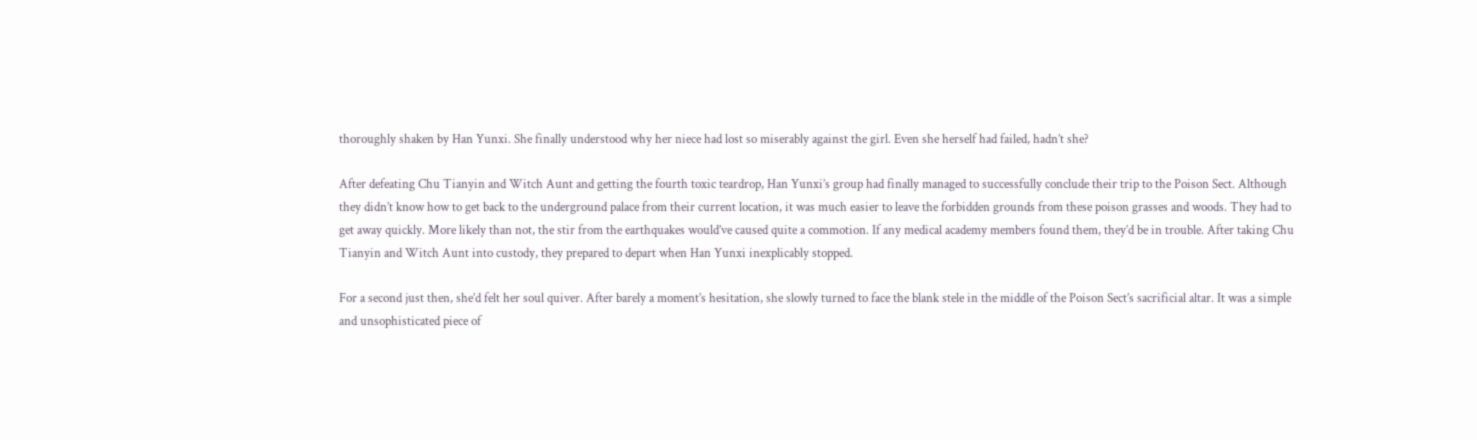thoroughly shaken by Han Yunxi. She finally understood why her niece had lost so miserably against the girl. Even she herself had failed, hadn’t she?

After defeating Chu Tianyin and Witch Aunt and getting the fourth toxic teardrop, Han Yunxi’s group had finally managed to successfully conclude their trip to the Poison Sect. Although they didn’t know how to get back to the underground palace from their current location, it was much easier to leave the forbidden grounds from these poison grasses and woods. They had to get away quickly. More likely than not, the stir from the earthquakes would’ve caused quite a commotion. If any medical academy members found them, they’d be in trouble. After taking Chu Tianyin and Witch Aunt into custody, they prepared to depart when Han Yunxi inexplicably stopped.

For a second just then, she’d felt her soul quiver. After barely a moment’s hesitation, she slowly turned to face the blank stele in the middle of the Poison Sect’s sacrificial altar. It was a simple and unsophisticated piece of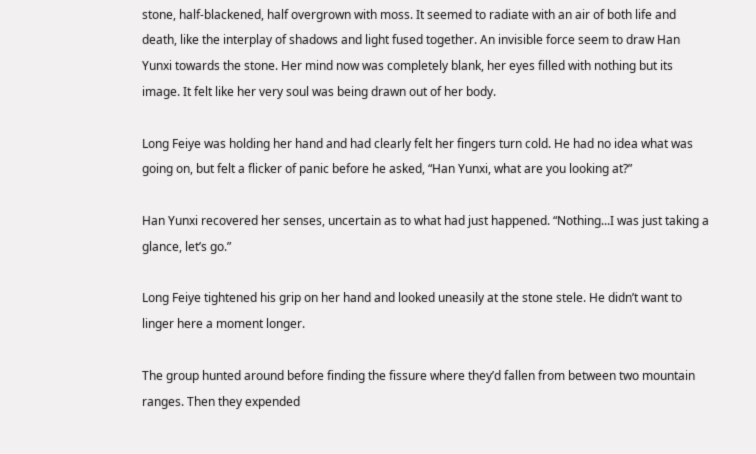stone, half-blackened, half overgrown with moss. It seemed to radiate with an air of both life and death, like the interplay of shadows and light fused together. An invisible force seem to draw Han Yunxi towards the stone. Her mind now was completely blank, her eyes filled with nothing but its image. It felt like her very soul was being drawn out of her body.

Long Feiye was holding her hand and had clearly felt her fingers turn cold. He had no idea what was going on, but felt a flicker of panic before he asked, “Han Yunxi, what are you looking at?”

Han Yunxi recovered her senses, uncertain as to what had just happened. “Nothing...I was just taking a glance, let’s go.”

Long Feiye tightened his grip on her hand and looked uneasily at the stone stele. He didn’t want to linger here a moment longer.

The group hunted around before finding the fissure where they’d fallen from between two mountain ranges. Then they expended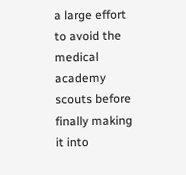a large effort to avoid the medical academy scouts before finally making it into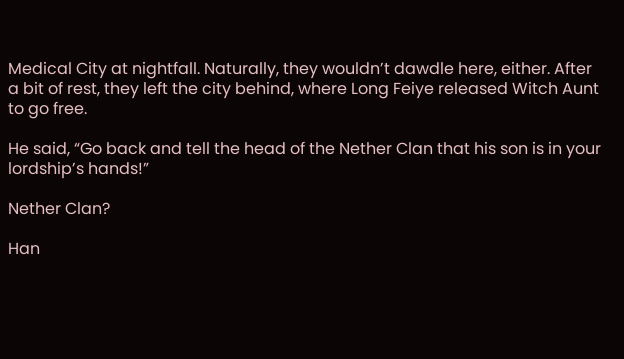Medical City at nightfall. Naturally, they wouldn’t dawdle here, either. After a bit of rest, they left the city behind, where Long Feiye released Witch Aunt to go free.

He said, “Go back and tell the head of the Nether Clan that his son is in your lordship’s hands!”

Nether Clan?

Han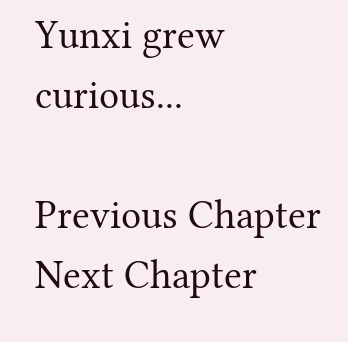Yunxi grew curious...

Previous Chapter Next Chapter